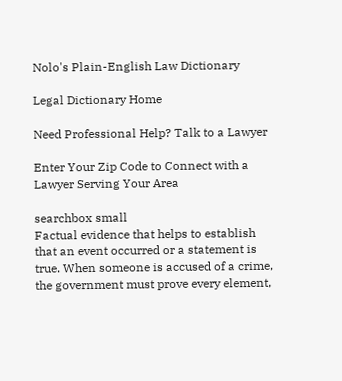Nolo's Plain-English Law Dictionary

Legal Dictionary Home

Need Professional Help? Talk to a Lawyer

Enter Your Zip Code to Connect with a Lawyer Serving Your Area

searchbox small
Factual evidence that helps to establish that an event occurred or a statement is true. When someone is accused of a crime, the government must prove every element,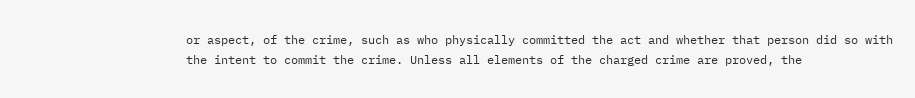or aspect, of the crime, such as who physically committed the act and whether that person did so with the intent to commit the crime. Unless all elements of the charged crime are proved, the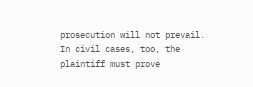prosecution will not prevail. In civil cases, too, the plaintiff must prove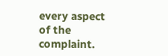every aspect of the complaint.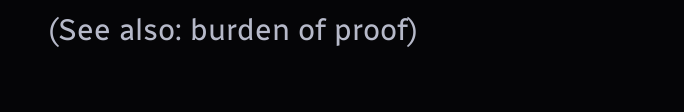(See also: burden of proof)